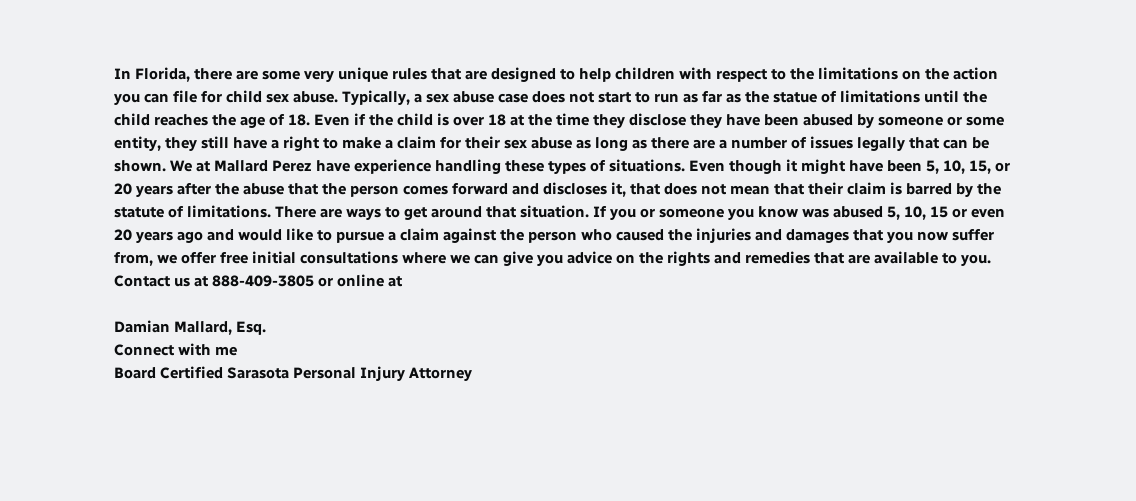In Florida, there are some very unique rules that are designed to help children with respect to the limitations on the action you can file for child sex abuse. Typically, a sex abuse case does not start to run as far as the statue of limitations until the child reaches the age of 18. Even if the child is over 18 at the time they disclose they have been abused by someone or some entity, they still have a right to make a claim for their sex abuse as long as there are a number of issues legally that can be shown. We at Mallard Perez have experience handling these types of situations. Even though it might have been 5, 10, 15, or 20 years after the abuse that the person comes forward and discloses it, that does not mean that their claim is barred by the statute of limitations. There are ways to get around that situation. If you or someone you know was abused 5, 10, 15 or even 20 years ago and would like to pursue a claim against the person who caused the injuries and damages that you now suffer from, we offer free initial consultations where we can give you advice on the rights and remedies that are available to you. Contact us at 888-409-3805 or online at

Damian Mallard, Esq.
Connect with me
Board Certified Sarasota Personal Injury Attorney